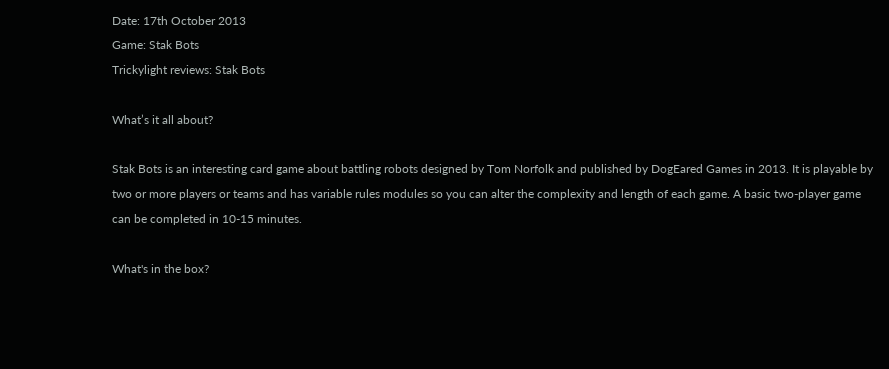Date: 17th October 2013
Game: Stak Bots
Trickylight reviews: Stak Bots

What’s it all about?

Stak Bots is an interesting card game about battling robots designed by Tom Norfolk and published by DogEared Games in 2013. It is playable by two or more players or teams and has variable rules modules so you can alter the complexity and length of each game. A basic two-player game can be completed in 10-15 minutes.

What's in the box?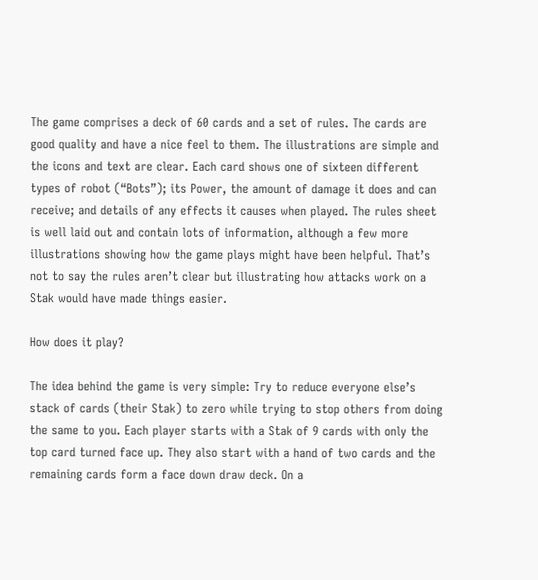The game comprises a deck of 60 cards and a set of rules. The cards are good quality and have a nice feel to them. The illustrations are simple and the icons and text are clear. Each card shows one of sixteen different types of robot (“Bots”); its Power, the amount of damage it does and can receive; and details of any effects it causes when played. The rules sheet is well laid out and contain lots of information, although a few more illustrations showing how the game plays might have been helpful. That’s not to say the rules aren’t clear but illustrating how attacks work on a Stak would have made things easier.

How does it play?

The idea behind the game is very simple: Try to reduce everyone else’s stack of cards (their Stak) to zero while trying to stop others from doing the same to you. Each player starts with a Stak of 9 cards with only the top card turned face up. They also start with a hand of two cards and the remaining cards form a face down draw deck. On a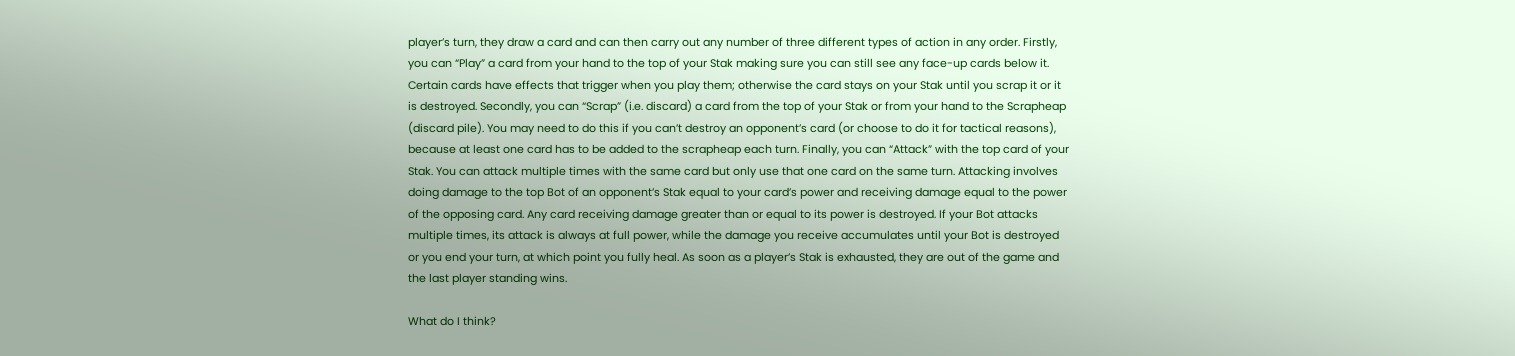player’s turn, they draw a card and can then carry out any number of three different types of action in any order. Firstly, you can “Play” a card from your hand to the top of your Stak making sure you can still see any face-up cards below it. Certain cards have effects that trigger when you play them; otherwise the card stays on your Stak until you scrap it or it is destroyed. Secondly, you can “Scrap” (i.e. discard) a card from the top of your Stak or from your hand to the Scrapheap (discard pile). You may need to do this if you can’t destroy an opponent’s card (or choose to do it for tactical reasons), because at least one card has to be added to the scrapheap each turn. Finally, you can “Attack” with the top card of your Stak. You can attack multiple times with the same card but only use that one card on the same turn. Attacking involves doing damage to the top Bot of an opponent’s Stak equal to your card’s power and receiving damage equal to the power of the opposing card. Any card receiving damage greater than or equal to its power is destroyed. If your Bot attacks multiple times, its attack is always at full power, while the damage you receive accumulates until your Bot is destroyed or you end your turn, at which point you fully heal. As soon as a player’s Stak is exhausted, they are out of the game and the last player standing wins.

What do I think?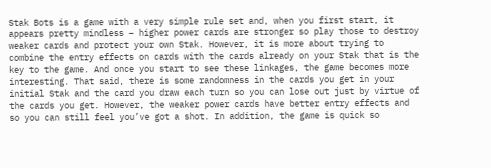Stak Bots is a game with a very simple rule set and, when you first start, it appears pretty mindless – higher power cards are stronger so play those to destroy weaker cards and protect your own Stak. However, it is more about trying to combine the entry effects on cards with the cards already on your Stak that is the key to the game. And once you start to see these linkages, the game becomes more interesting. That said, there is some randomness in the cards you get in your initial Stak and the card you draw each turn so you can lose out just by virtue of the cards you get. However, the weaker power cards have better entry effects and so you can still feel you’ve got a shot. In addition, the game is quick so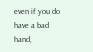even if you do have a bad hand,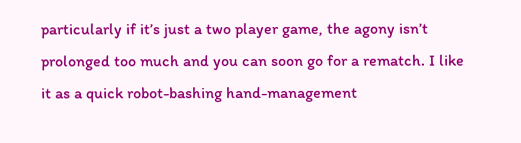particularly if it’s just a two player game, the agony isn’t prolonged too much and you can soon go for a rematch. I like it as a quick robot-bashing hand-management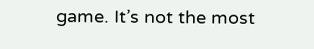game. It’s not the most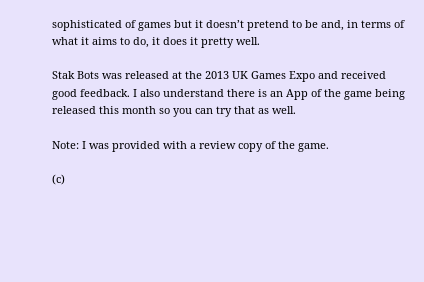sophisticated of games but it doesn’t pretend to be and, in terms of what it aims to do, it does it pretty well.

Stak Bots was released at the 2013 UK Games Expo and received good feedback. I also understand there is an App of the game being released this month so you can try that as well.

Note: I was provided with a review copy of the game.

(c)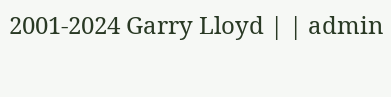2001-2024 Garry Lloyd | | admin